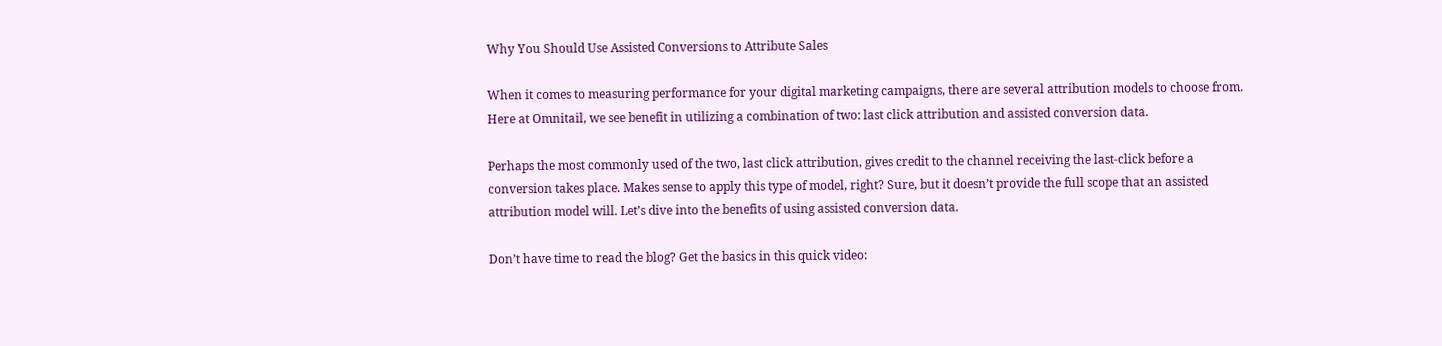Why You Should Use Assisted Conversions to Attribute Sales

When it comes to measuring performance for your digital marketing campaigns, there are several attribution models to choose from. Here at Omnitail, we see benefit in utilizing a combination of two: last click attribution and assisted conversion data.

Perhaps the most commonly used of the two, last click attribution, gives credit to the channel receiving the last-click before a conversion takes place. Makes sense to apply this type of model, right? Sure, but it doesn’t provide the full scope that an assisted attribution model will. Let’s dive into the benefits of using assisted conversion data.

Don’t have time to read the blog? Get the basics in this quick video: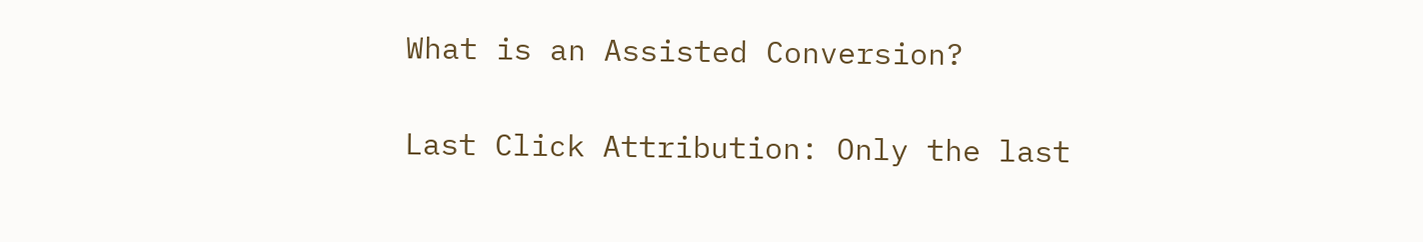What is an Assisted Conversion?

Last Click Attribution: Only the last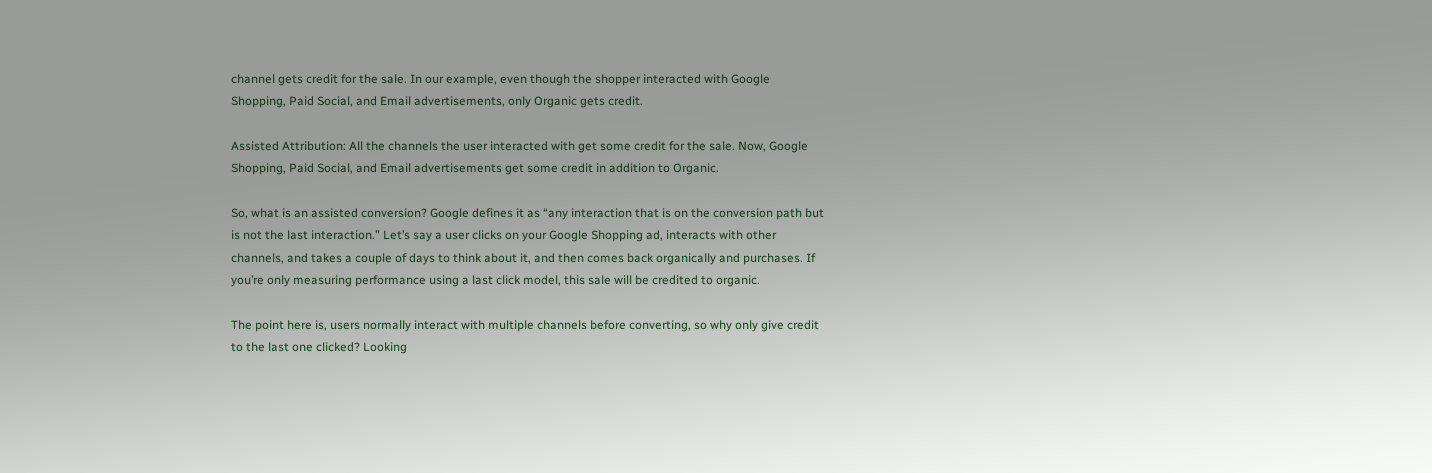channel gets credit for the sale. In our example, even though the shopper interacted with Google Shopping, Paid Social, and Email advertisements, only Organic gets credit.

Assisted Attribution: All the channels the user interacted with get some credit for the sale. Now, Google Shopping, Paid Social, and Email advertisements get some credit in addition to Organic.

So, what is an assisted conversion? Google defines it as “any interaction that is on the conversion path but is not the last interaction.” Let’s say a user clicks on your Google Shopping ad, interacts with other channels, and takes a couple of days to think about it, and then comes back organically and purchases. If you’re only measuring performance using a last click model, this sale will be credited to organic.

The point here is, users normally interact with multiple channels before converting, so why only give credit to the last one clicked? Looking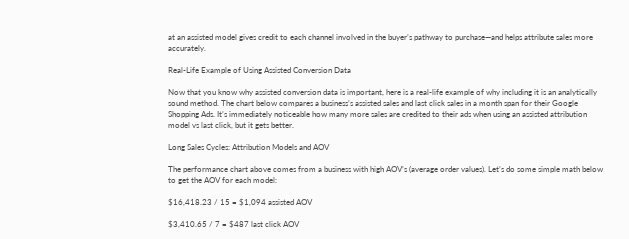at an assisted model gives credit to each channel involved in the buyer’s pathway to purchase—and helps attribute sales more accurately.

Real-Life Example of Using Assisted Conversion Data

Now that you know why assisted conversion data is important, here is a real-life example of why including it is an analytically sound method. The chart below compares a business’s assisted sales and last click sales in a month span for their Google Shopping Ads. It’s immediately noticeable how many more sales are credited to their ads when using an assisted attribution model vs last click, but it gets better.

Long Sales Cycles: Attribution Models and AOV

The performance chart above comes from a business with high AOV’s (average order values). Let’s do some simple math below to get the AOV for each model:

$16,418.23 / 15 = $1,094 assisted AOV

$3,410.65 / 7 = $487 last click AOV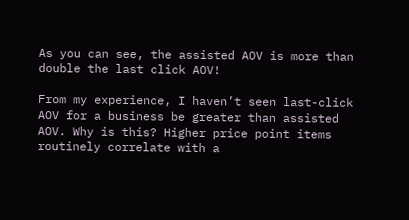As you can see, the assisted AOV is more than double the last click AOV!

From my experience, I haven’t seen last-click AOV for a business be greater than assisted AOV. Why is this? Higher price point items routinely correlate with a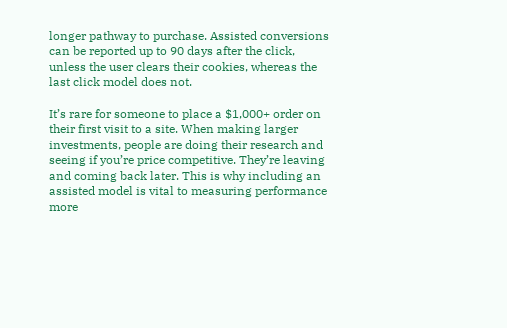longer pathway to purchase. Assisted conversions can be reported up to 90 days after the click, unless the user clears their cookies, whereas the last click model does not.

It’s rare for someone to place a $1,000+ order on their first visit to a site. When making larger investments, people are doing their research and seeing if you’re price competitive. They’re leaving and coming back later. This is why including an assisted model is vital to measuring performance more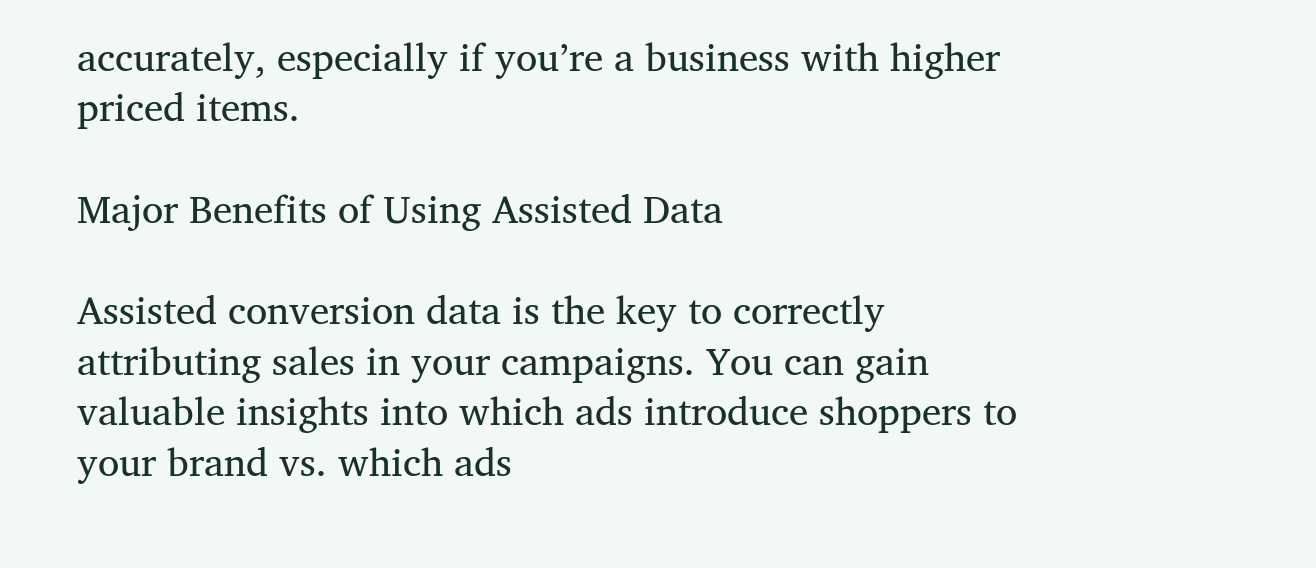accurately, especially if you’re a business with higher priced items.

Major Benefits of Using Assisted Data

Assisted conversion data is the key to correctly attributing sales in your campaigns. You can gain valuable insights into which ads introduce shoppers to your brand vs. which ads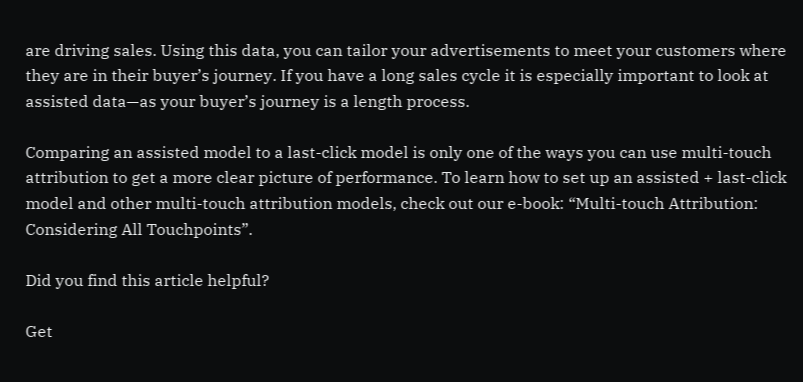are driving sales. Using this data, you can tailor your advertisements to meet your customers where they are in their buyer’s journey. If you have a long sales cycle it is especially important to look at assisted data—as your buyer’s journey is a length process.

Comparing an assisted model to a last-click model is only one of the ways you can use multi-touch attribution to get a more clear picture of performance. To learn how to set up an assisted + last-click model and other multi-touch attribution models, check out our e-book: “Multi-touch Attribution: Considering All Touchpoints”.

Did you find this article helpful?

Get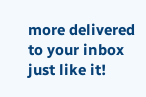more delivered to your inbox just like it!